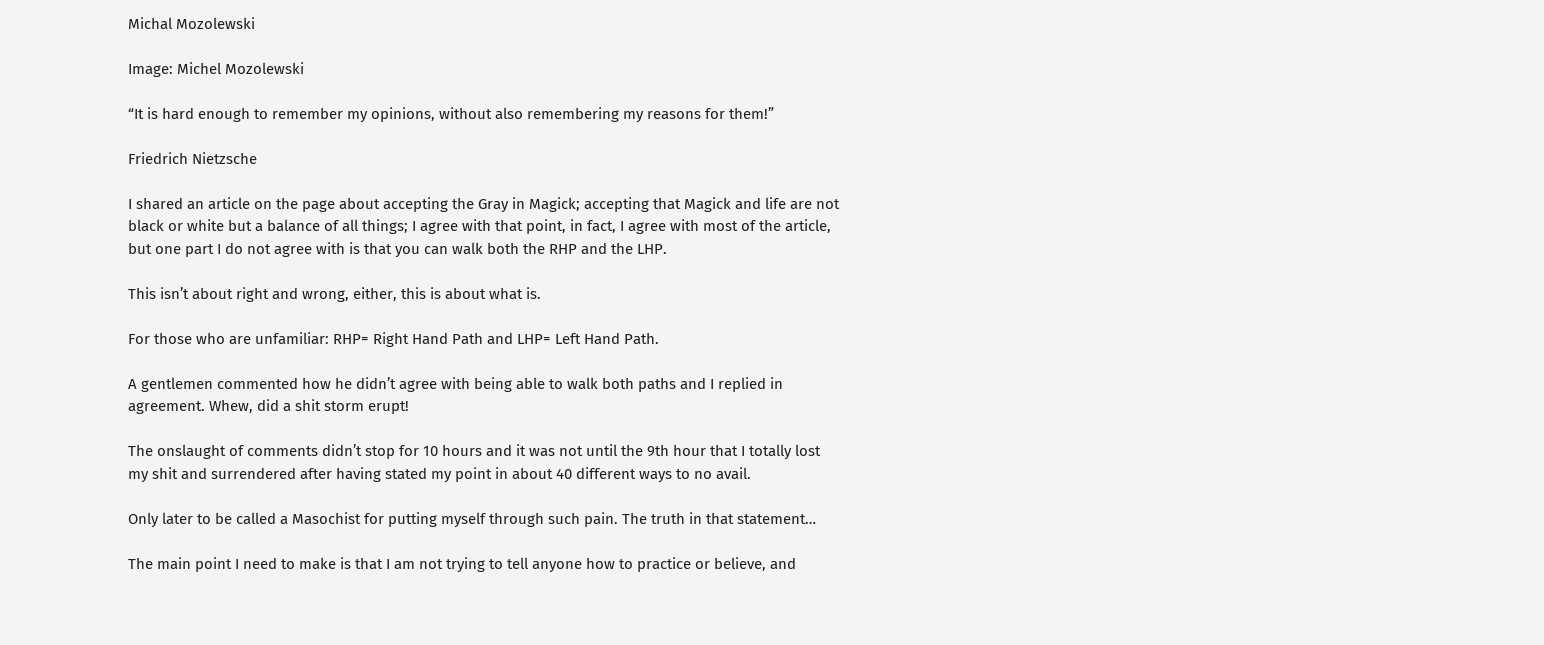Michal Mozolewski

Image: Michel Mozolewski

“It is hard enough to remember my opinions, without also remembering my reasons for them!”

Friedrich Nietzsche

I shared an article on the page about accepting the Gray in Magick; accepting that Magick and life are not black or white but a balance of all things; I agree with that point, in fact, I agree with most of the article, but one part I do not agree with is that you can walk both the RHP and the LHP.

This isn’t about right and wrong, either, this is about what is.

For those who are unfamiliar: RHP= Right Hand Path and LHP= Left Hand Path.

A gentlemen commented how he didn’t agree with being able to walk both paths and I replied in agreement. Whew, did a shit storm erupt!

The onslaught of comments didn’t stop for 10 hours and it was not until the 9th hour that I totally lost my shit and surrendered after having stated my point in about 40 different ways to no avail.

Only later to be called a Masochist for putting myself through such pain. The truth in that statement…

The main point I need to make is that I am not trying to tell anyone how to practice or believe, and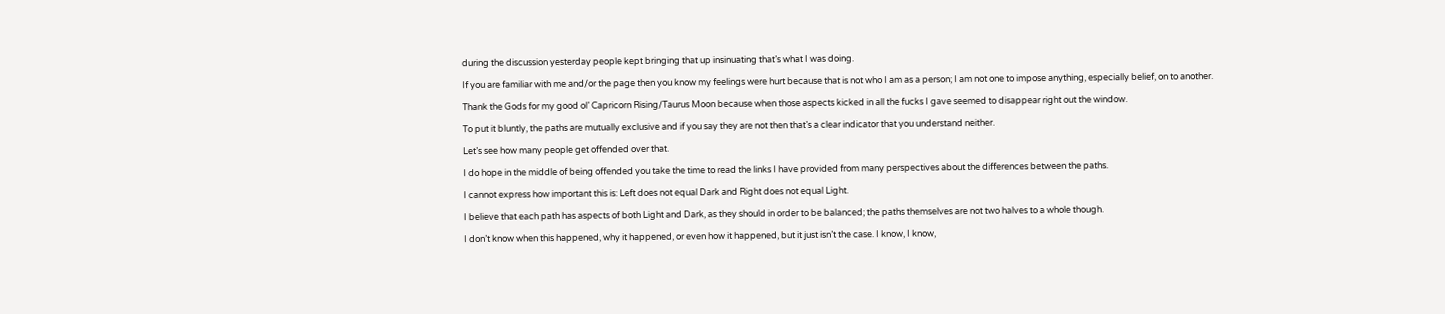during the discussion yesterday people kept bringing that up insinuating that’s what I was doing.

If you are familiar with me and/or the page then you know my feelings were hurt because that is not who I am as a person; I am not one to impose anything, especially belief, on to another.

Thank the Gods for my good ol’ Capricorn Rising/Taurus Moon because when those aspects kicked in all the fucks I gave seemed to disappear right out the window.

To put it bluntly, the paths are mutually exclusive and if you say they are not then that’s a clear indicator that you understand neither.

Let’s see how many people get offended over that.

I do hope in the middle of being offended you take the time to read the links I have provided from many perspectives about the differences between the paths.

I cannot express how important this is: Left does not equal Dark and Right does not equal Light.

I believe that each path has aspects of both Light and Dark, as they should in order to be balanced; the paths themselves are not two halves to a whole though.

I don’t know when this happened, why it happened, or even how it happened, but it just isn’t the case. I know, I know,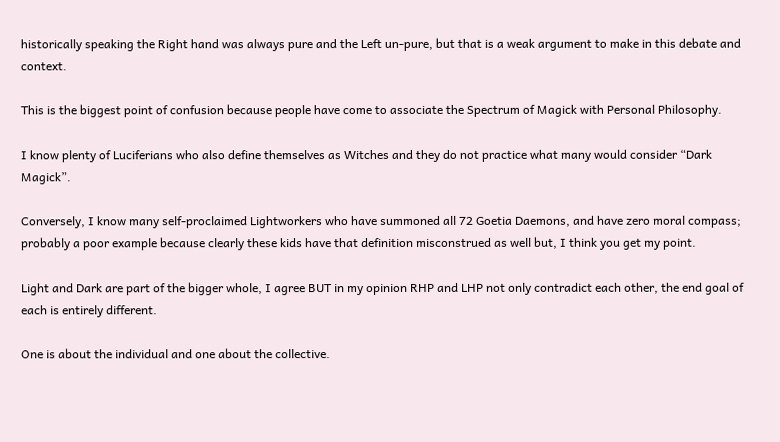historically speaking the Right hand was always pure and the Left un-pure, but that is a weak argument to make in this debate and context.

This is the biggest point of confusion because people have come to associate the Spectrum of Magick with Personal Philosophy.

I know plenty of Luciferians who also define themselves as Witches and they do not practice what many would consider “Dark Magick”.

Conversely, I know many self-proclaimed Lightworkers who have summoned all 72 Goetia Daemons, and have zero moral compass; probably a poor example because clearly these kids have that definition misconstrued as well but, I think you get my point.

Light and Dark are part of the bigger whole, I agree BUT in my opinion RHP and LHP not only contradict each other, the end goal of each is entirely different.

One is about the individual and one about the collective.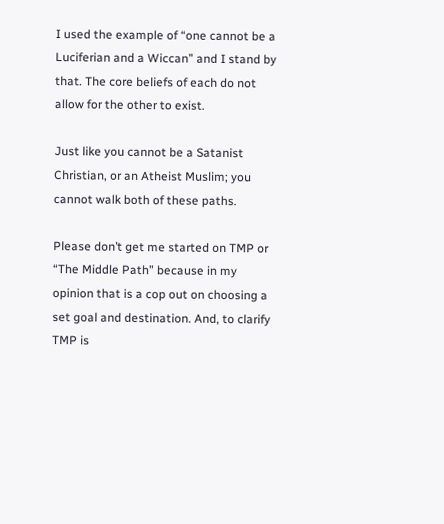I used the example of “one cannot be a Luciferian and a Wiccan” and I stand by that. The core beliefs of each do not allow for the other to exist.

Just like you cannot be a Satanist Christian, or an Atheist Muslim; you cannot walk both of these paths.

Please don’t get me started on TMP or “The Middle Path” because in my opinion that is a cop out on choosing a set goal and destination. And, to clarify TMP is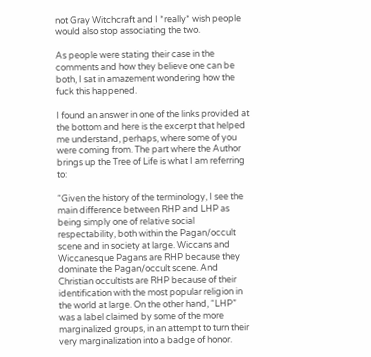not Gray Witchcraft and I *really* wish people would also stop associating the two.

As people were stating their case in the comments and how they believe one can be both, I sat in amazement wondering how the fuck this happened.

I found an answer in one of the links provided at the bottom and here is the excerpt that helped me understand, perhaps, where some of you were coming from. The part where the Author brings up the Tree of Life is what I am referring to:

“Given the history of the terminology, I see the main difference between RHP and LHP as being simply one of relative social respectability, both within the Pagan/occult scene and in society at large. Wiccans and Wiccanesque Pagans are RHP because they dominate the Pagan/occult scene. And Christian occultists are RHP because of their identification with the most popular religion in the world at large. On the other hand, “LHP” was a label claimed by some of the more marginalized groups, in an attempt to turn their very marginalization into a badge of honor.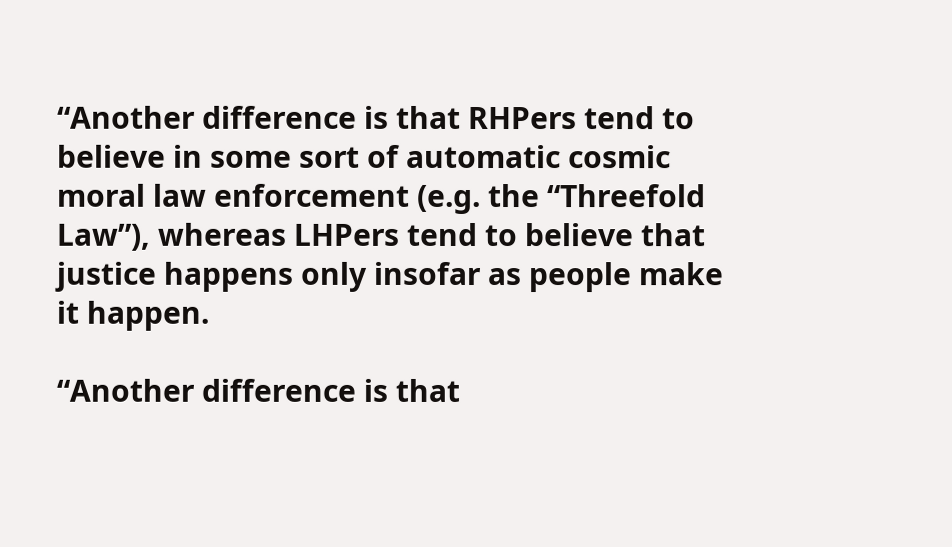“Another difference is that RHPers tend to believe in some sort of automatic cosmic moral law enforcement (e.g. the “Threefold Law”), whereas LHPers tend to believe that justice happens only insofar as people make it happen.

“Another difference is that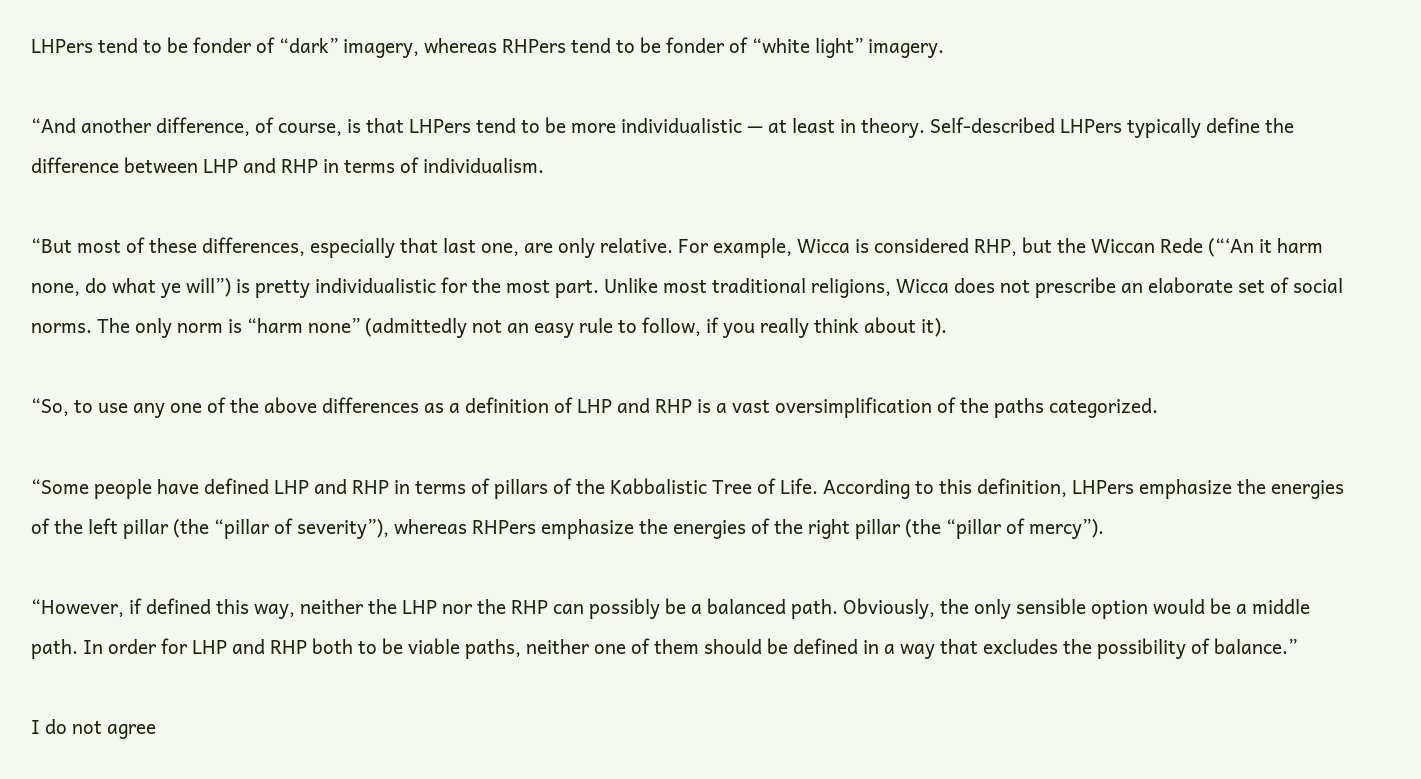LHPers tend to be fonder of “dark” imagery, whereas RHPers tend to be fonder of “white light” imagery.

“And another difference, of course, is that LHPers tend to be more individualistic — at least in theory. Self-described LHPers typically define the difference between LHP and RHP in terms of individualism.

“But most of these differences, especially that last one, are only relative. For example, Wicca is considered RHP, but the Wiccan Rede (“‘An it harm none, do what ye will”) is pretty individualistic for the most part. Unlike most traditional religions, Wicca does not prescribe an elaborate set of social norms. The only norm is “harm none” (admittedly not an easy rule to follow, if you really think about it).

“So, to use any one of the above differences as a definition of LHP and RHP is a vast oversimplification of the paths categorized.

“Some people have defined LHP and RHP in terms of pillars of the Kabbalistic Tree of Life. According to this definition, LHPers emphasize the energies of the left pillar (the “pillar of severity”), whereas RHPers emphasize the energies of the right pillar (the “pillar of mercy”).

“However, if defined this way, neither the LHP nor the RHP can possibly be a balanced path. Obviously, the only sensible option would be a middle path. In order for LHP and RHP both to be viable paths, neither one of them should be defined in a way that excludes the possibility of balance.”

I do not agree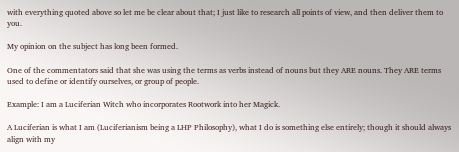with everything quoted above so let me be clear about that; I just like to research all points of view, and then deliver them to you.

My opinion on the subject has long been formed.

One of the commentators said that she was using the terms as verbs instead of nouns but they ARE nouns. They ARE terms used to define or identify ourselves, or group of people.

Example: I am a Luciferian Witch who incorporates Rootwork into her Magick.

A Luciferian is what I am (Luciferianism being a LHP Philosophy), what I do is something else entirely; though it should always align with my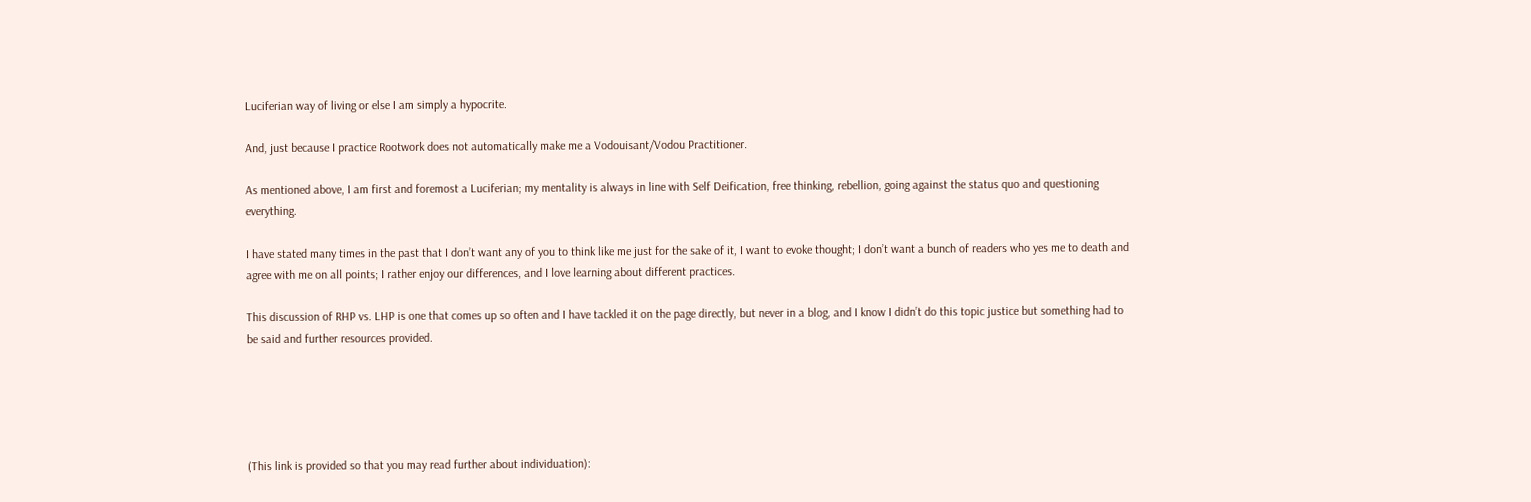Luciferian way of living or else I am simply a hypocrite.

And, just because I practice Rootwork does not automatically make me a Vodouisant/Vodou Practitioner.

As mentioned above, I am first and foremost a Luciferian; my mentality is always in line with Self Deification, free thinking, rebellion, going against the status quo and questioning everything.

I have stated many times in the past that I don’t want any of you to think like me just for the sake of it, I want to evoke thought; I don’t want a bunch of readers who yes me to death and agree with me on all points; I rather enjoy our differences, and I love learning about different practices.

This discussion of RHP vs. LHP is one that comes up so often and I have tackled it on the page directly, but never in a blog, and I know I didn’t do this topic justice but something had to be said and further resources provided.





(This link is provided so that you may read further about individuation):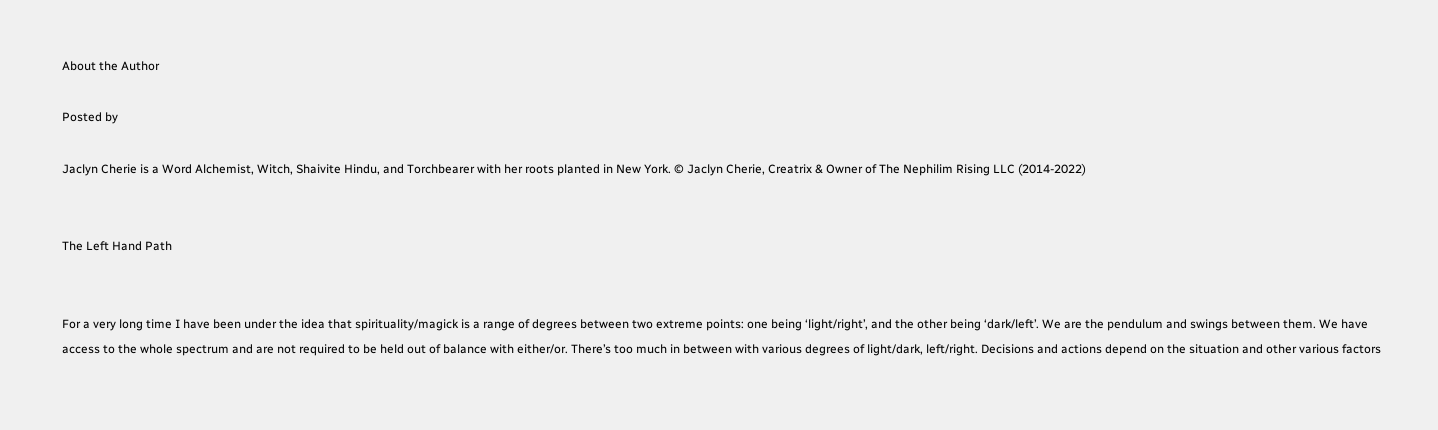About the Author

Posted by

Jaclyn Cherie is a Word Alchemist, Witch, Shaivite Hindu, and Torchbearer with her roots planted in New York. © Jaclyn Cherie, Creatrix & Owner of The Nephilim Rising LLC (2014-2022)


The Left Hand Path


For a very long time I have been under the idea that spirituality/magick is a range of degrees between two extreme points: one being ‘light/right’, and the other being ‘dark/left’. We are the pendulum and swings between them. We have access to the whole spectrum and are not required to be held out of balance with either/or. There’s too much in between with various degrees of light/dark, left/right. Decisions and actions depend on the situation and other various factors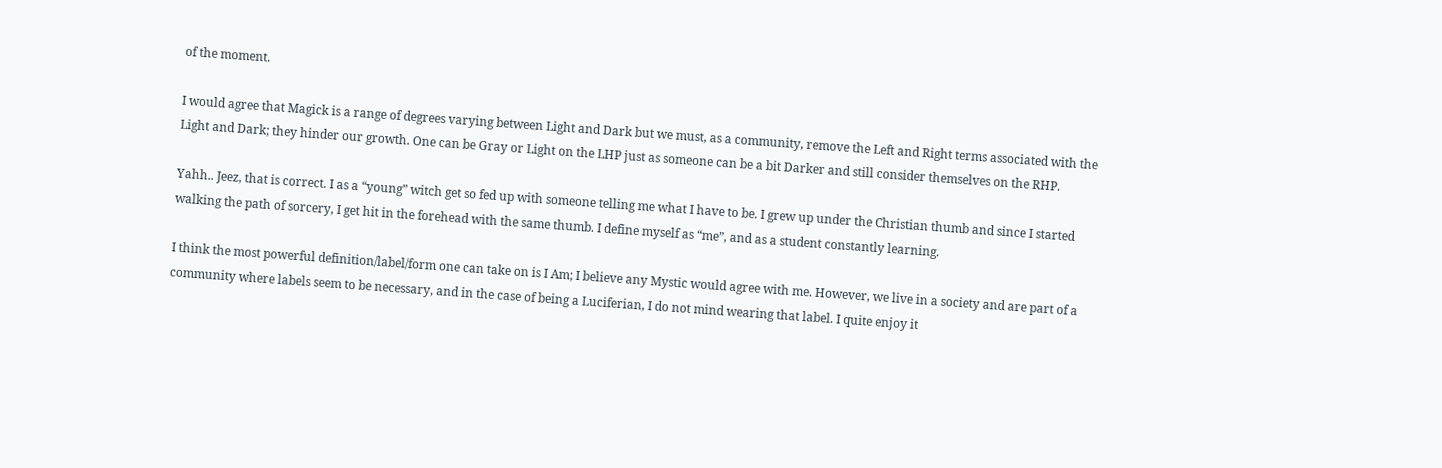of the moment.

I would agree that Magick is a range of degrees varying between Light and Dark but we must, as a community, remove the Left and Right terms associated with the Light and Dark; they hinder our growth. One can be Gray or Light on the LHP just as someone can be a bit Darker and still consider themselves on the RHP.

Yahh.. Jeez, that is correct. I as a “young” witch get so fed up with someone telling me what I have to be. I grew up under the Christian thumb and since I started walking the path of sorcery, I get hit in the forehead with the same thumb. I define myself as “me”, and as a student constantly learning.

I think the most powerful definition/label/form one can take on is I Am; I believe any Mystic would agree with me. However, we live in a society and are part of a community where labels seem to be necessary, and in the case of being a Luciferian, I do not mind wearing that label. I quite enjoy it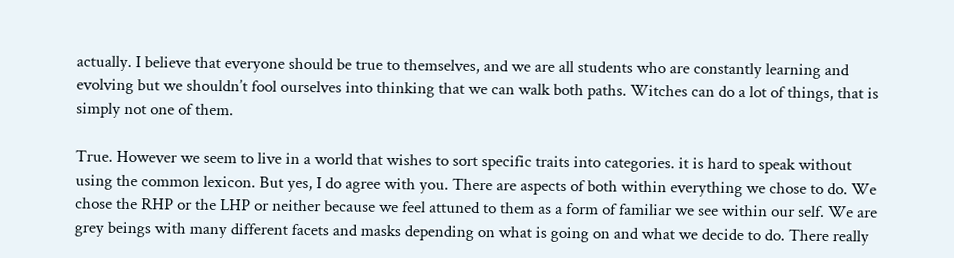actually. I believe that everyone should be true to themselves, and we are all students who are constantly learning and evolving but we shouldn’t fool ourselves into thinking that we can walk both paths. Witches can do a lot of things, that is simply not one of them.

True. However we seem to live in a world that wishes to sort specific traits into categories. it is hard to speak without using the common lexicon. But yes, I do agree with you. There are aspects of both within everything we chose to do. We chose the RHP or the LHP or neither because we feel attuned to them as a form of familiar we see within our self. We are grey beings with many different facets and masks depending on what is going on and what we decide to do. There really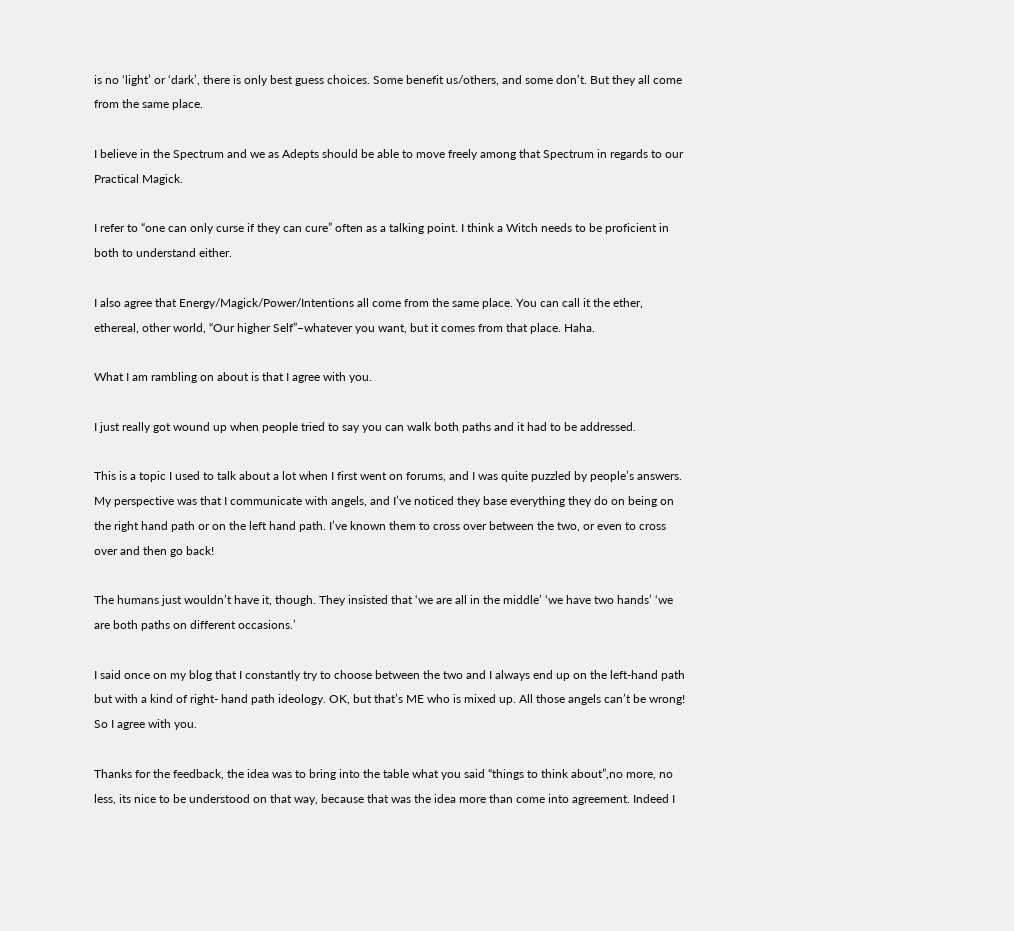is no ‘light’ or ‘dark’, there is only best guess choices. Some benefit us/others, and some don’t. But they all come from the same place.

I believe in the Spectrum and we as Adepts should be able to move freely among that Spectrum in regards to our Practical Magick.

I refer to “one can only curse if they can cure” often as a talking point. I think a Witch needs to be proficient in both to understand either.

I also agree that Energy/Magick/Power/Intentions all come from the same place. You can call it the ether, ethereal, other world, “Our higher Self”–whatever you want, but it comes from that place. Haha.

What I am rambling on about is that I agree with you.

I just really got wound up when people tried to say you can walk both paths and it had to be addressed.

This is a topic I used to talk about a lot when I first went on forums, and I was quite puzzled by people’s answers. My perspective was that I communicate with angels, and I’ve noticed they base everything they do on being on the right hand path or on the left hand path. I’ve known them to cross over between the two, or even to cross over and then go back!

The humans just wouldn’t have it, though. They insisted that ‘we are all in the middle’ ‘we have two hands’ ‘we are both paths on different occasions.’

I said once on my blog that I constantly try to choose between the two and I always end up on the left-hand path but with a kind of right- hand path ideology. OK, but that’s ME who is mixed up. All those angels can’t be wrong! So I agree with you.

Thanks for the feedback, the idea was to bring into the table what you said “things to think about”,no more, no less, its nice to be understood on that way, because that was the idea more than come into agreement. Indeed I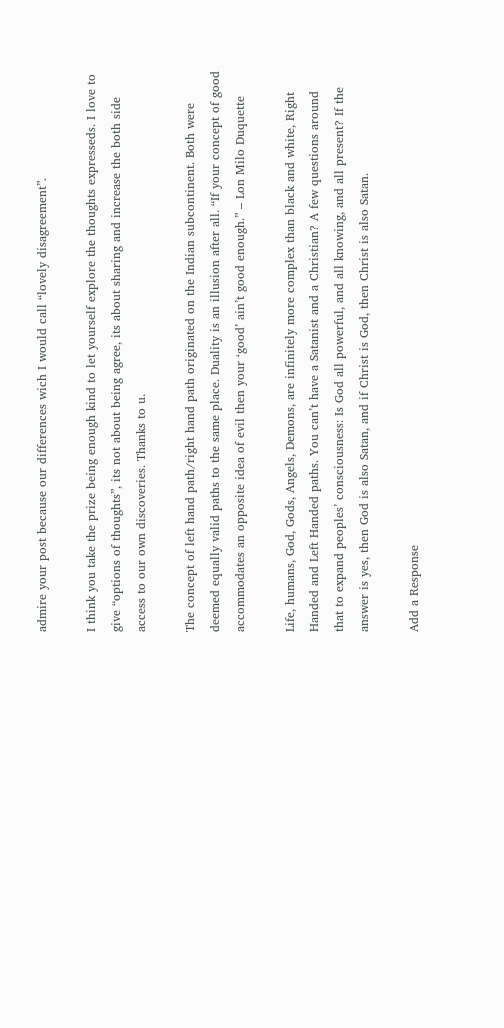admire your post because our differences wich I would call “lovely disagreement”.

I think you take the prize being enough kind to let yourself explore the thoughts expresseds. I love to give “options of thoughts”, its not about being agree, its about sharing and increase the both side access to our own discoveries. Thanks to u.

The concept of left hand path/right hand path originated on the Indian subcontinent. Both were deemed equally valid paths to the same place. Duality is an illusion after all. “If your concept of good accommodates an opposite idea of evil then your ‘good’ ain’t good enough.” – Lon Milo Duquette

Life, humans, God, Gods, Angels, Demons, are infinitely more complex than black and white, Right Handed and Left Handed paths. You can’t have a Satanist and a Christian? A few questions around that to expand peoples’ consciousness: Is God all powerful, and all knowing, and all present? If the answer is yes, then God is also Satan, and if Christ is God, then Christ is also Satan.

Add a Response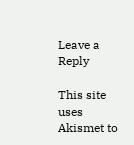Leave a Reply

This site uses Akismet to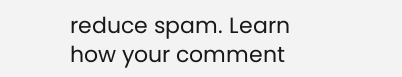reduce spam. Learn how your comment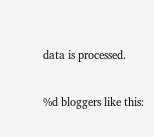data is processed.

%d bloggers like this: